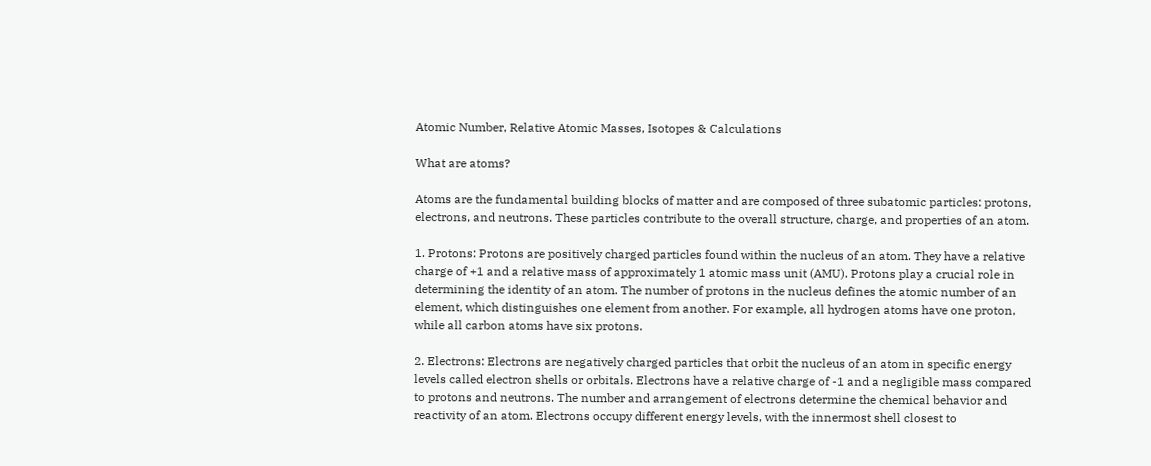Atomic Number, Relative Atomic Masses, Isotopes & Calculations

What are atoms?

Atoms are the fundamental building blocks of matter and are composed of three subatomic particles: protons, electrons, and neutrons. These particles contribute to the overall structure, charge, and properties of an atom.

1. Protons: Protons are positively charged particles found within the nucleus of an atom. They have a relative charge of +1 and a relative mass of approximately 1 atomic mass unit (AMU). Protons play a crucial role in determining the identity of an atom. The number of protons in the nucleus defines the atomic number of an element, which distinguishes one element from another. For example, all hydrogen atoms have one proton, while all carbon atoms have six protons.

2. Electrons: Electrons are negatively charged particles that orbit the nucleus of an atom in specific energy levels called electron shells or orbitals. Electrons have a relative charge of -1 and a negligible mass compared to protons and neutrons. The number and arrangement of electrons determine the chemical behavior and reactivity of an atom. Electrons occupy different energy levels, with the innermost shell closest to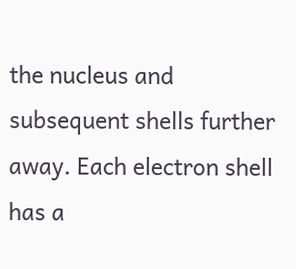the nucleus and subsequent shells further away. Each electron shell has a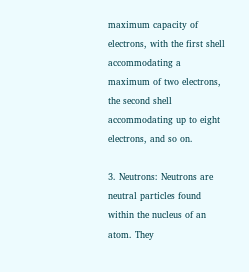maximum capacity of electrons, with the first shell accommodating a maximum of two electrons, the second shell accommodating up to eight electrons, and so on.

3. Neutrons: Neutrons are neutral particles found within the nucleus of an atom. They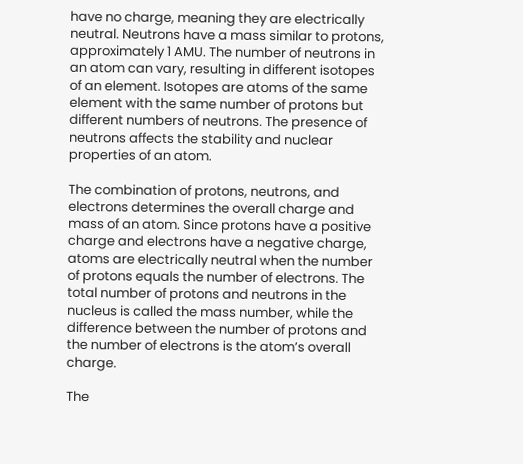have no charge, meaning they are electrically neutral. Neutrons have a mass similar to protons, approximately 1 AMU. The number of neutrons in an atom can vary, resulting in different isotopes of an element. Isotopes are atoms of the same element with the same number of protons but different numbers of neutrons. The presence of neutrons affects the stability and nuclear properties of an atom.

The combination of protons, neutrons, and electrons determines the overall charge and mass of an atom. Since protons have a positive charge and electrons have a negative charge, atoms are electrically neutral when the number of protons equals the number of electrons. The total number of protons and neutrons in the nucleus is called the mass number, while the difference between the number of protons and the number of electrons is the atom’s overall charge.

The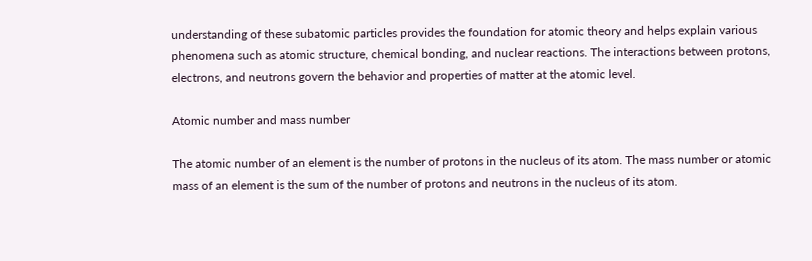understanding of these subatomic particles provides the foundation for atomic theory and helps explain various phenomena such as atomic structure, chemical bonding, and nuclear reactions. The interactions between protons, electrons, and neutrons govern the behavior and properties of matter at the atomic level.

Atomic number and mass number

The atomic number of an element is the number of protons in the nucleus of its atom. The mass number or atomic mass of an element is the sum of the number of protons and neutrons in the nucleus of its atom.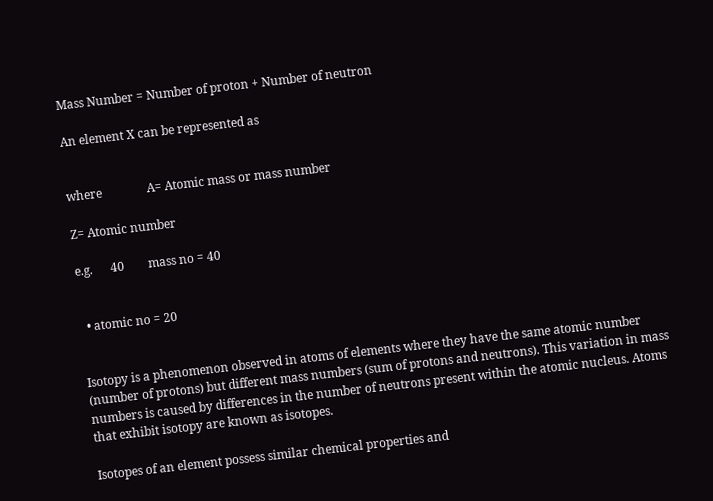Mass Number = Number of proton + Number of neutron

An element X can be represented as


where               A= Atomic mass or mass number

Z= Atomic number

e.g.      40        mass no = 40


  • atomic no = 20


Isotopy is a phenomenon observed in atoms of elements where they have the same atomic number (number of protons) but different mass numbers (sum of protons and neutrons). This variation in mass numbers is caused by differences in the number of neutrons present within the atomic nucleus. Atoms that exhibit isotopy are known as isotopes.

Isotopes of an element possess similar chemical properties and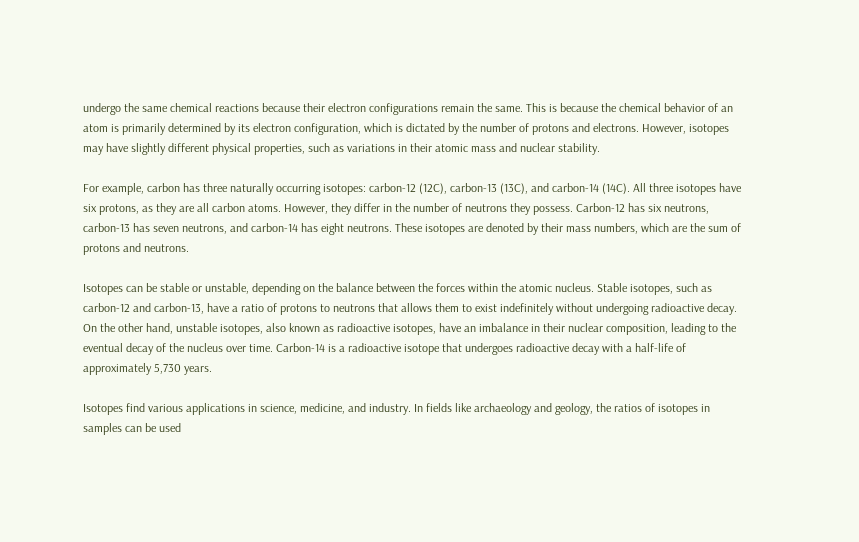undergo the same chemical reactions because their electron configurations remain the same. This is because the chemical behavior of an atom is primarily determined by its electron configuration, which is dictated by the number of protons and electrons. However, isotopes may have slightly different physical properties, such as variations in their atomic mass and nuclear stability.

For example, carbon has three naturally occurring isotopes: carbon-12 (12C), carbon-13 (13C), and carbon-14 (14C). All three isotopes have six protons, as they are all carbon atoms. However, they differ in the number of neutrons they possess. Carbon-12 has six neutrons, carbon-13 has seven neutrons, and carbon-14 has eight neutrons. These isotopes are denoted by their mass numbers, which are the sum of protons and neutrons.

Isotopes can be stable or unstable, depending on the balance between the forces within the atomic nucleus. Stable isotopes, such as carbon-12 and carbon-13, have a ratio of protons to neutrons that allows them to exist indefinitely without undergoing radioactive decay. On the other hand, unstable isotopes, also known as radioactive isotopes, have an imbalance in their nuclear composition, leading to the eventual decay of the nucleus over time. Carbon-14 is a radioactive isotope that undergoes radioactive decay with a half-life of approximately 5,730 years.

Isotopes find various applications in science, medicine, and industry. In fields like archaeology and geology, the ratios of isotopes in samples can be used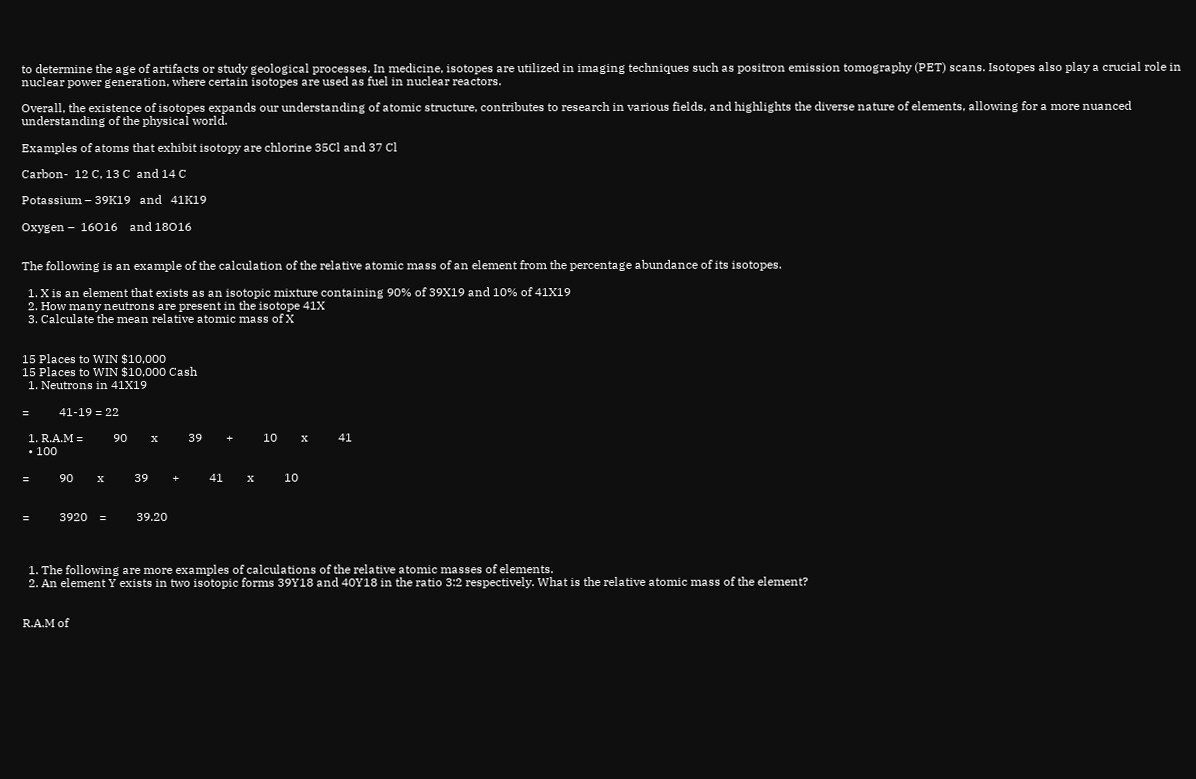to determine the age of artifacts or study geological processes. In medicine, isotopes are utilized in imaging techniques such as positron emission tomography (PET) scans. Isotopes also play a crucial role in nuclear power generation, where certain isotopes are used as fuel in nuclear reactors.

Overall, the existence of isotopes expands our understanding of atomic structure, contributes to research in various fields, and highlights the diverse nature of elements, allowing for a more nuanced understanding of the physical world.

Examples of atoms that exhibit isotopy are chlorine 35Cl and 37 Cl

Carbon-  12 C, 13 C  and 14 C

Potassium – 39K19   and   41K19

Oxygen –  16O16    and 18O16


The following is an example of the calculation of the relative atomic mass of an element from the percentage abundance of its isotopes.

  1. X is an element that exists as an isotopic mixture containing 90% of 39X19 and 10% of 41X19
  2. How many neutrons are present in the isotope 41X
  3. Calculate the mean relative atomic mass of X


15 Places to WIN $10,000
15 Places to WIN $10,000 Cash
  1. Neutrons in 41X19

=          41-19 = 22

  1. R.A.M =          90        x          39        +          10        x          41
  • 100

=          90        x          39        +          41        x          10


=          3920    =          39.20



  1. The following are more examples of calculations of the relative atomic masses of elements.
  2. An element Y exists in two isotopic forms 39Y18 and 40Y18 in the ratio 3:2 respectively. What is the relative atomic mass of the element?


R.A.M of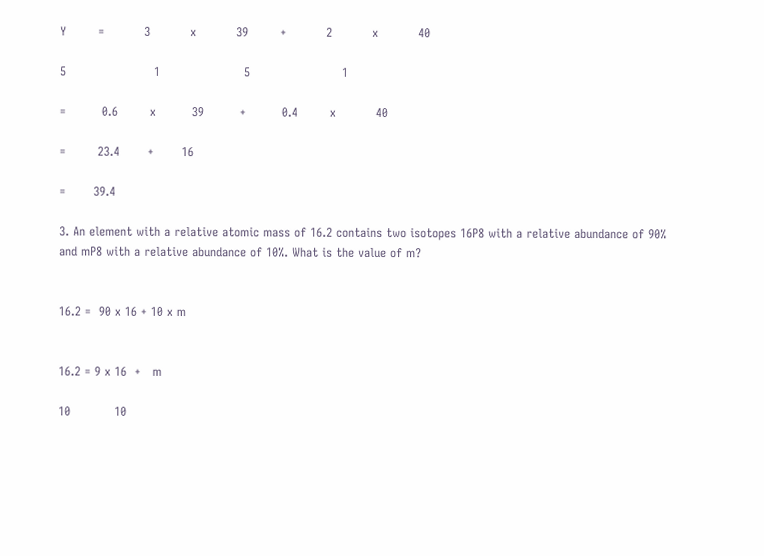Y        =          3          x          39        +          2          x          40

5                      1                     5                       1

=         0.6        x         39         +         0.4        x          40

=        23.4       +       16

=       39.4

3. An element with a relative atomic mass of 16.2 contains two isotopes 16P8 with a relative abundance of 90% and mP8 with a relative abundance of 10%. What is the value of m?


16.2 =  90 x 16 + 10 x m


16.2 = 9 x 16  +   m

10           10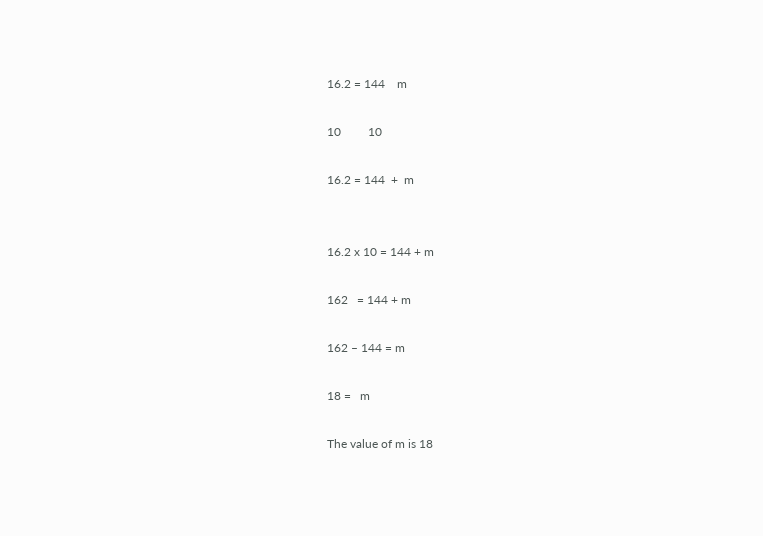16.2 = 144    m

10         10

16.2 = 144  +  m


16.2 x 10 = 144 + m

162   = 144 + m

162 – 144 = m

18 =   m

The value of m is 18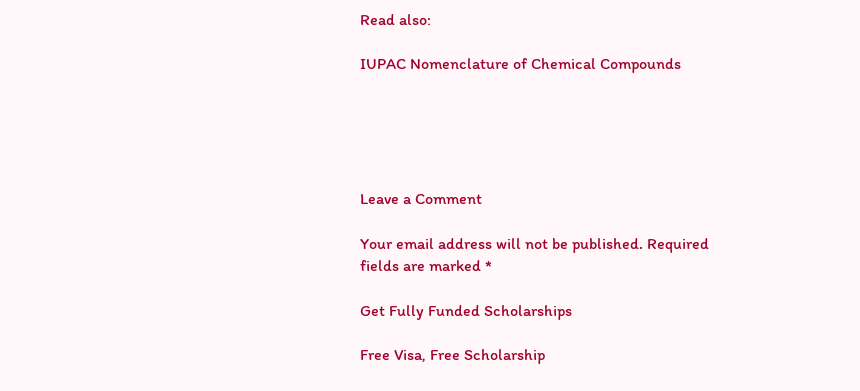Read also:

IUPAC Nomenclature of Chemical Compounds





Leave a Comment

Your email address will not be published. Required fields are marked *

Get Fully Funded Scholarships

Free Visa, Free Scholarship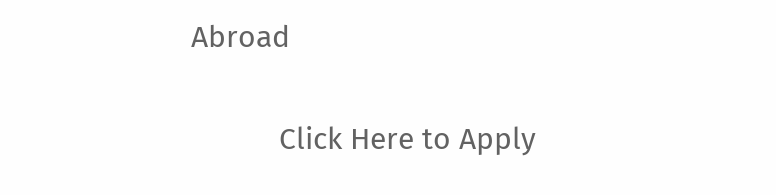Abroad

           Click Here to Apply